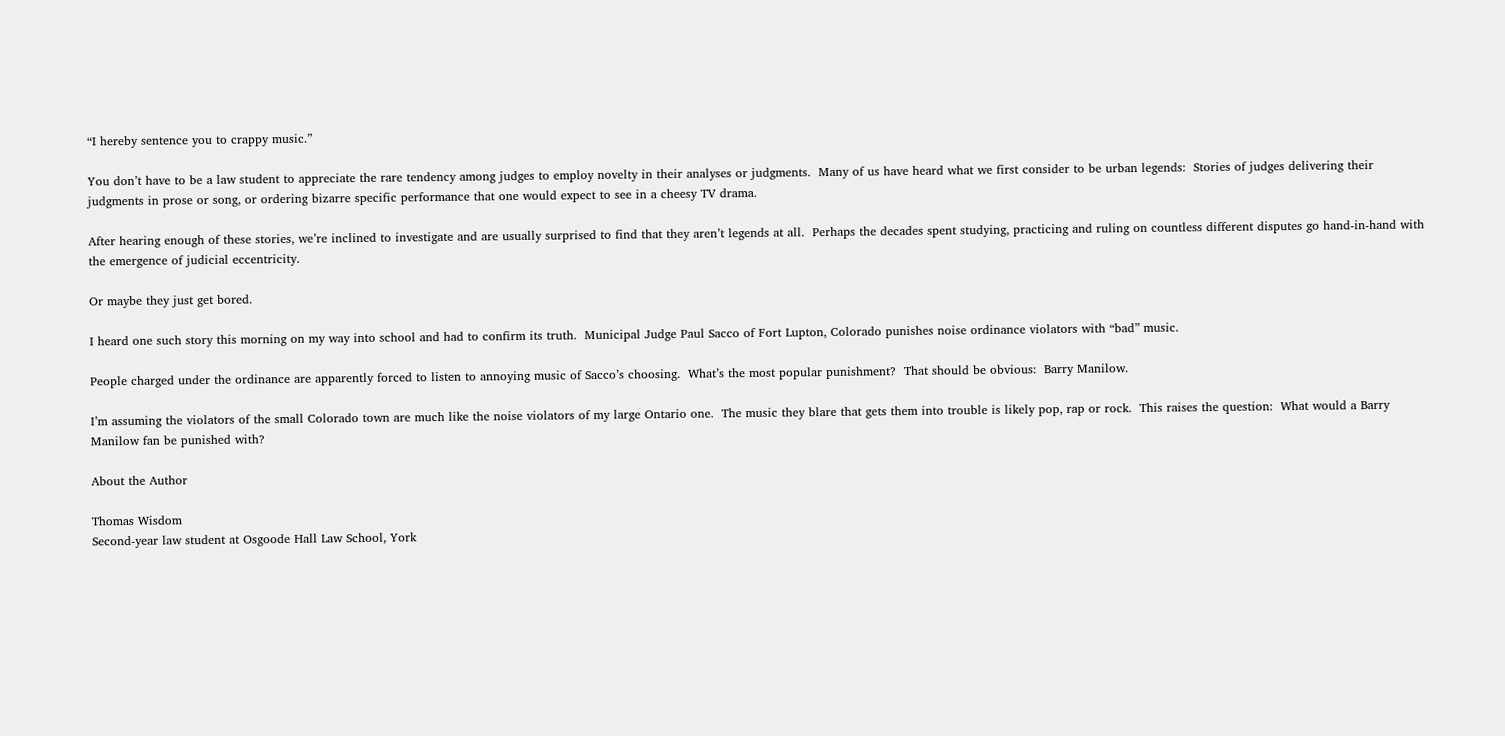“I hereby sentence you to crappy music.”

You don’t have to be a law student to appreciate the rare tendency among judges to employ novelty in their analyses or judgments.  Many of us have heard what we first consider to be urban legends:  Stories of judges delivering their judgments in prose or song, or ordering bizarre specific performance that one would expect to see in a cheesy TV drama.

After hearing enough of these stories, we’re inclined to investigate and are usually surprised to find that they aren’t legends at all.  Perhaps the decades spent studying, practicing and ruling on countless different disputes go hand-in-hand with the emergence of judicial eccentricity.

Or maybe they just get bored.

I heard one such story this morning on my way into school and had to confirm its truth.  Municipal Judge Paul Sacco of Fort Lupton, Colorado punishes noise ordinance violators with “bad” music.

People charged under the ordinance are apparently forced to listen to annoying music of Sacco’s choosing.  What’s the most popular punishment?  That should be obvious:  Barry Manilow.

I’m assuming the violators of the small Colorado town are much like the noise violators of my large Ontario one.  The music they blare that gets them into trouble is likely pop, rap or rock.  This raises the question:  What would a Barry Manilow fan be punished with?

About the Author

Thomas Wisdom
Second-year law student at Osgoode Hall Law School, York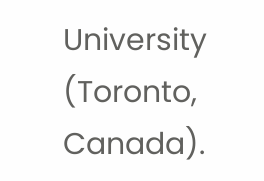University (Toronto, Canada).